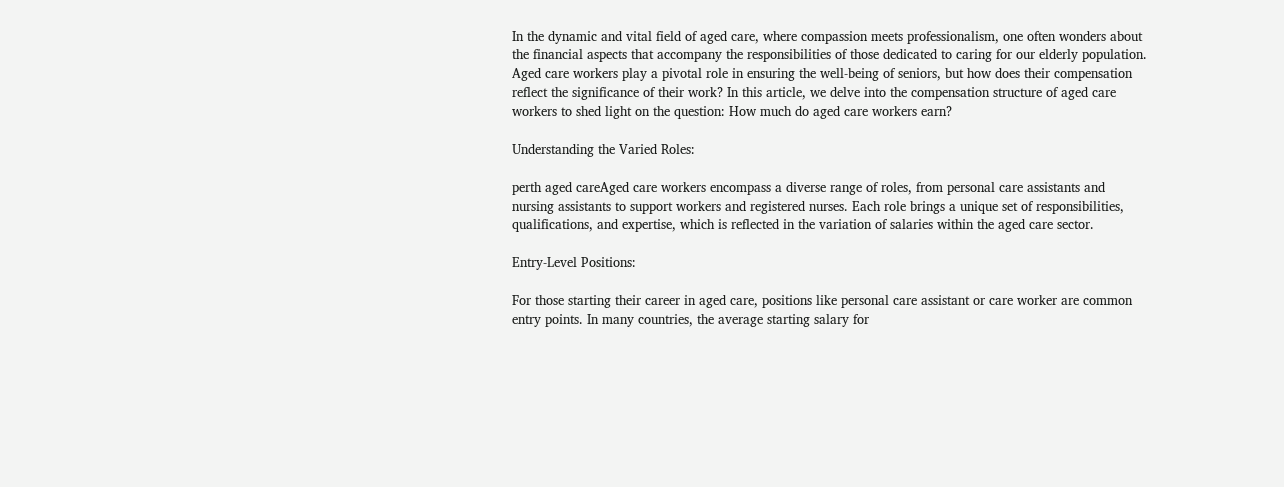In the dynamic and vital field of aged care, where compassion meets professionalism, one often wonders about the financial aspects that accompany the responsibilities of those dedicated to caring for our elderly population. Aged care workers play a pivotal role in ensuring the well-being of seniors, but how does their compensation reflect the significance of their work? In this article, we delve into the compensation structure of aged care workers to shed light on the question: How much do aged care workers earn?

Understanding the Varied Roles:

perth aged careAged care workers encompass a diverse range of roles, from personal care assistants and nursing assistants to support workers and registered nurses. Each role brings a unique set of responsibilities, qualifications, and expertise, which is reflected in the variation of salaries within the aged care sector.

Entry-Level Positions:

For those starting their career in aged care, positions like personal care assistant or care worker are common entry points. In many countries, the average starting salary for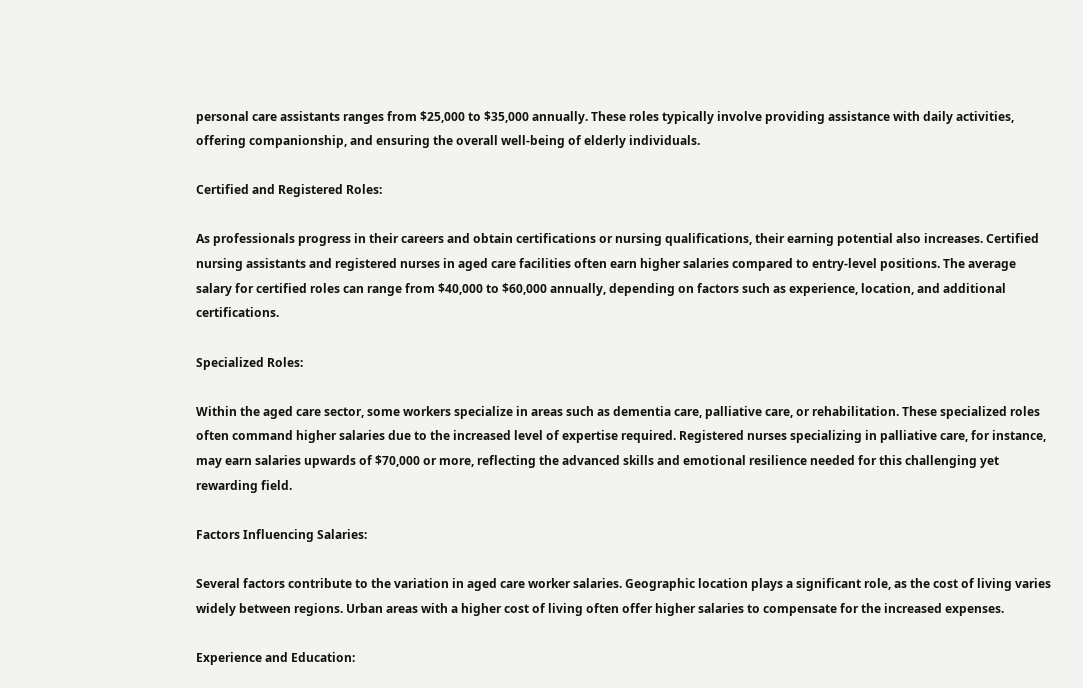personal care assistants ranges from $25,000 to $35,000 annually. These roles typically involve providing assistance with daily activities, offering companionship, and ensuring the overall well-being of elderly individuals.

Certified and Registered Roles:

As professionals progress in their careers and obtain certifications or nursing qualifications, their earning potential also increases. Certified nursing assistants and registered nurses in aged care facilities often earn higher salaries compared to entry-level positions. The average salary for certified roles can range from $40,000 to $60,000 annually, depending on factors such as experience, location, and additional certifications.

Specialized Roles:

Within the aged care sector, some workers specialize in areas such as dementia care, palliative care, or rehabilitation. These specialized roles often command higher salaries due to the increased level of expertise required. Registered nurses specializing in palliative care, for instance, may earn salaries upwards of $70,000 or more, reflecting the advanced skills and emotional resilience needed for this challenging yet rewarding field.

Factors Influencing Salaries:

Several factors contribute to the variation in aged care worker salaries. Geographic location plays a significant role, as the cost of living varies widely between regions. Urban areas with a higher cost of living often offer higher salaries to compensate for the increased expenses.

Experience and Education: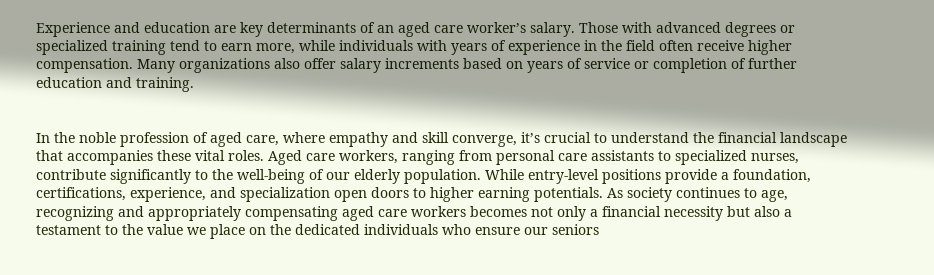Experience and education are key determinants of an aged care worker’s salary. Those with advanced degrees or specialized training tend to earn more, while individuals with years of experience in the field often receive higher compensation. Many organizations also offer salary increments based on years of service or completion of further education and training.


In the noble profession of aged care, where empathy and skill converge, it’s crucial to understand the financial landscape that accompanies these vital roles. Aged care workers, ranging from personal care assistants to specialized nurses, contribute significantly to the well-being of our elderly population. While entry-level positions provide a foundation, certifications, experience, and specialization open doors to higher earning potentials. As society continues to age, recognizing and appropriately compensating aged care workers becomes not only a financial necessity but also a testament to the value we place on the dedicated individuals who ensure our seniors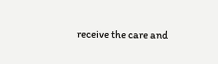receive the care and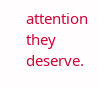attention they deserve.